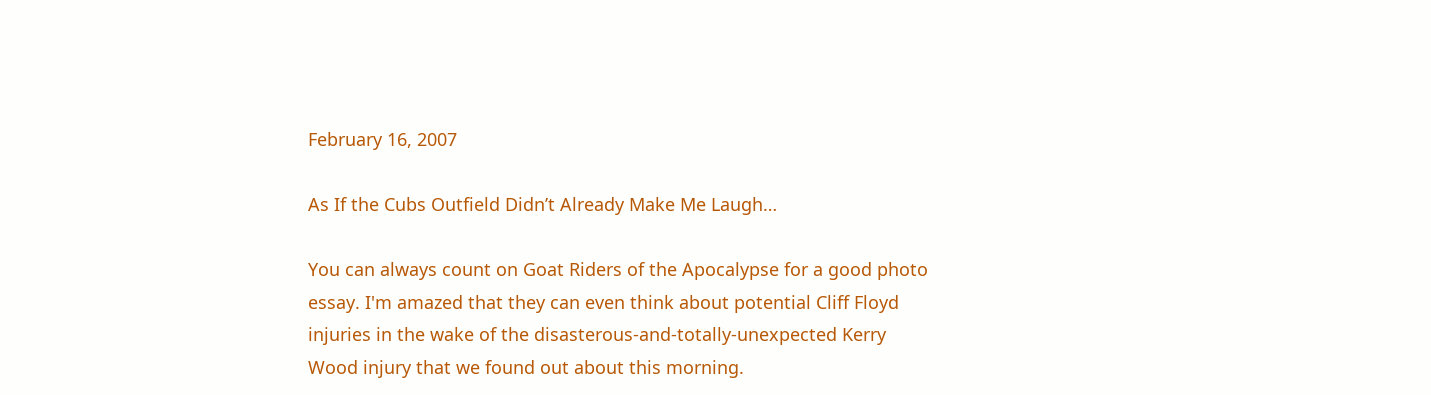February 16, 2007

As If the Cubs Outfield Didn’t Already Make Me Laugh…

You can always count on Goat Riders of the Apocalypse for a good photo essay. I'm amazed that they can even think about potential Cliff Floyd injuries in the wake of the disasterous-and-totally-unexpected Kerry Wood injury that we found out about this morning.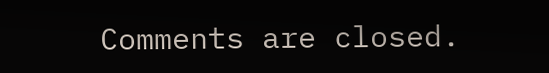Comments are closed.